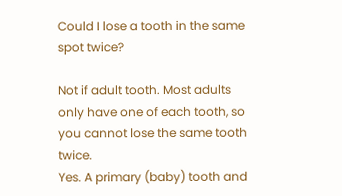Could I lose a tooth in the same spot twice?

Not if adult tooth. Most adults only have one of each tooth, so you cannot lose the same tooth twice.
Yes. A primary (baby) tooth and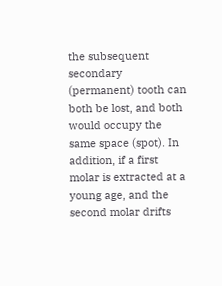the subsequent secondary (permanent) tooth can both be lost, and both would occupy the same space (spot). In addition, if a first molar is extracted at a young age, and the second molar drifts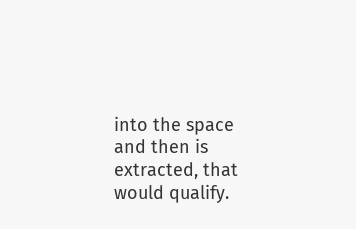into the space and then is extracted, that would qualify.